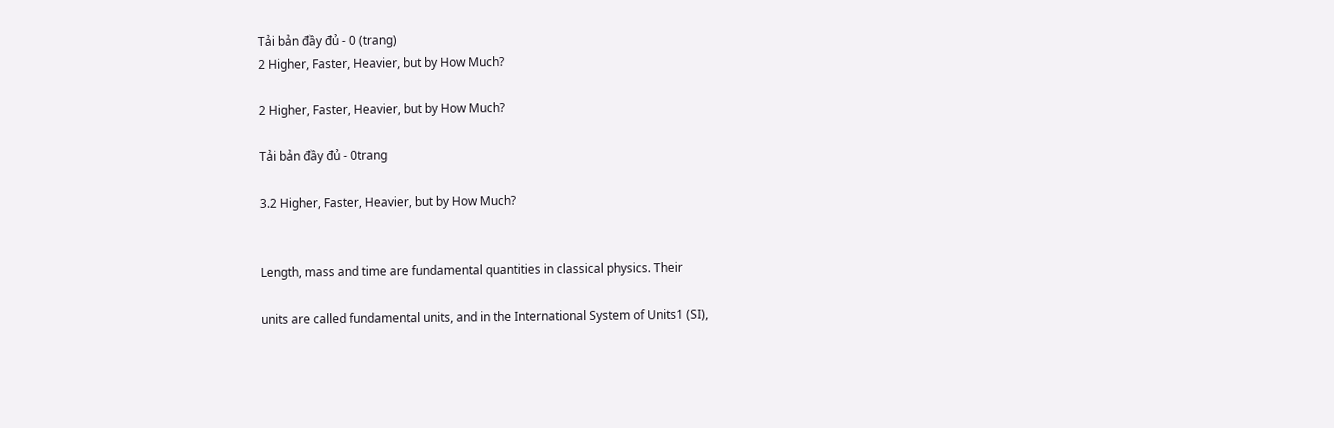Tải bản đầy đủ - 0 (trang)
2 Higher, Faster, Heavier, but by How Much?

2 Higher, Faster, Heavier, but by How Much?

Tải bản đầy đủ - 0trang

3.2 Higher, Faster, Heavier, but by How Much?


Length, mass and time are fundamental quantities in classical physics. Their

units are called fundamental units, and in the International System of Units1 (SI),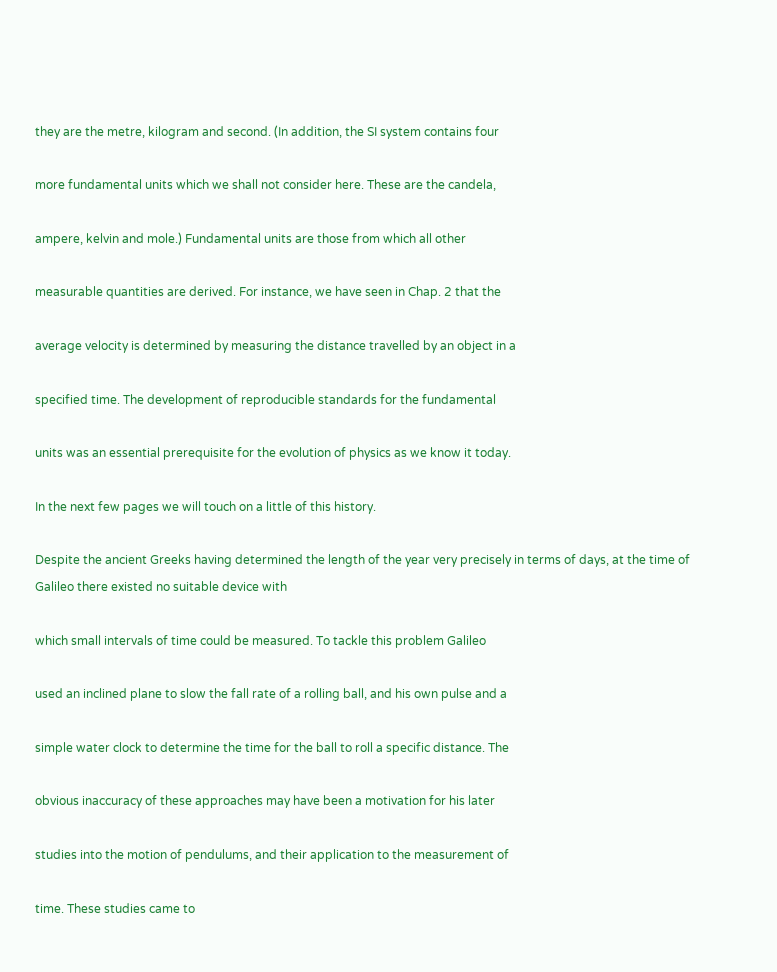they are the metre, kilogram and second. (In addition, the SI system contains four

more fundamental units which we shall not consider here. These are the candela,

ampere, kelvin and mole.) Fundamental units are those from which all other

measurable quantities are derived. For instance, we have seen in Chap. 2 that the

average velocity is determined by measuring the distance travelled by an object in a

specified time. The development of reproducible standards for the fundamental

units was an essential prerequisite for the evolution of physics as we know it today.

In the next few pages we will touch on a little of this history.

Despite the ancient Greeks having determined the length of the year very precisely in terms of days, at the time of Galileo there existed no suitable device with

which small intervals of time could be measured. To tackle this problem Galileo

used an inclined plane to slow the fall rate of a rolling ball, and his own pulse and a

simple water clock to determine the time for the ball to roll a specific distance. The

obvious inaccuracy of these approaches may have been a motivation for his later

studies into the motion of pendulums, and their application to the measurement of

time. These studies came to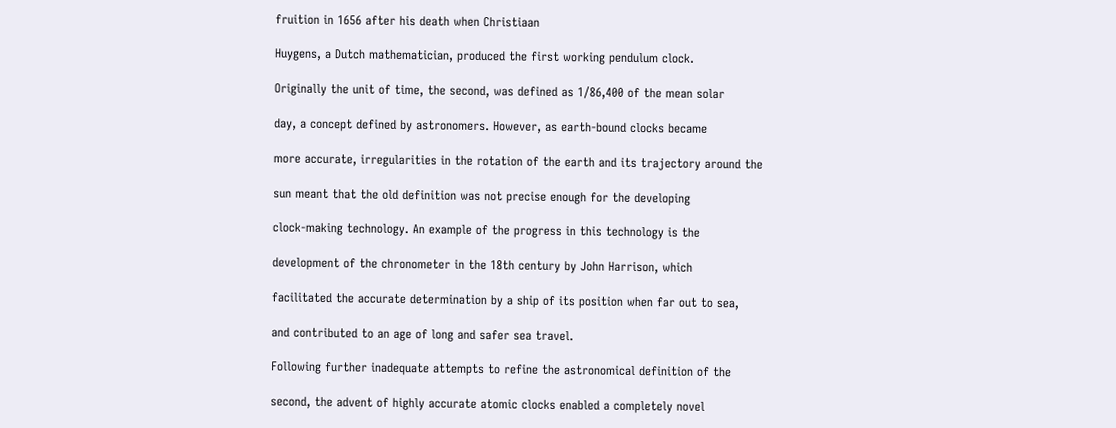fruition in 1656 after his death when Christiaan

Huygens, a Dutch mathematician, produced the first working pendulum clock.

Originally the unit of time, the second, was defined as 1/86,400 of the mean solar

day, a concept defined by astronomers. However, as earth-bound clocks became

more accurate, irregularities in the rotation of the earth and its trajectory around the

sun meant that the old definition was not precise enough for the developing

clock-making technology. An example of the progress in this technology is the

development of the chronometer in the 18th century by John Harrison, which

facilitated the accurate determination by a ship of its position when far out to sea,

and contributed to an age of long and safer sea travel.

Following further inadequate attempts to refine the astronomical definition of the

second, the advent of highly accurate atomic clocks enabled a completely novel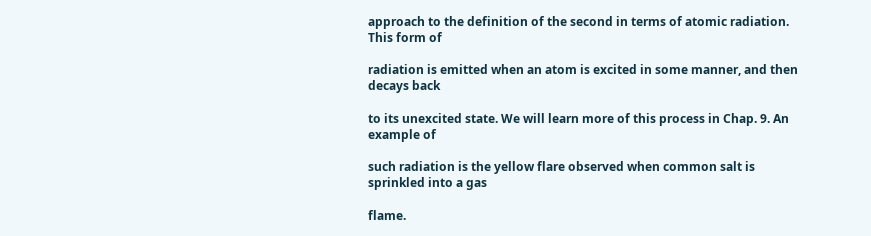approach to the definition of the second in terms of atomic radiation. This form of

radiation is emitted when an atom is excited in some manner, and then decays back

to its unexcited state. We will learn more of this process in Chap. 9. An example of

such radiation is the yellow flare observed when common salt is sprinkled into a gas

flame.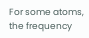For some atoms, the frequency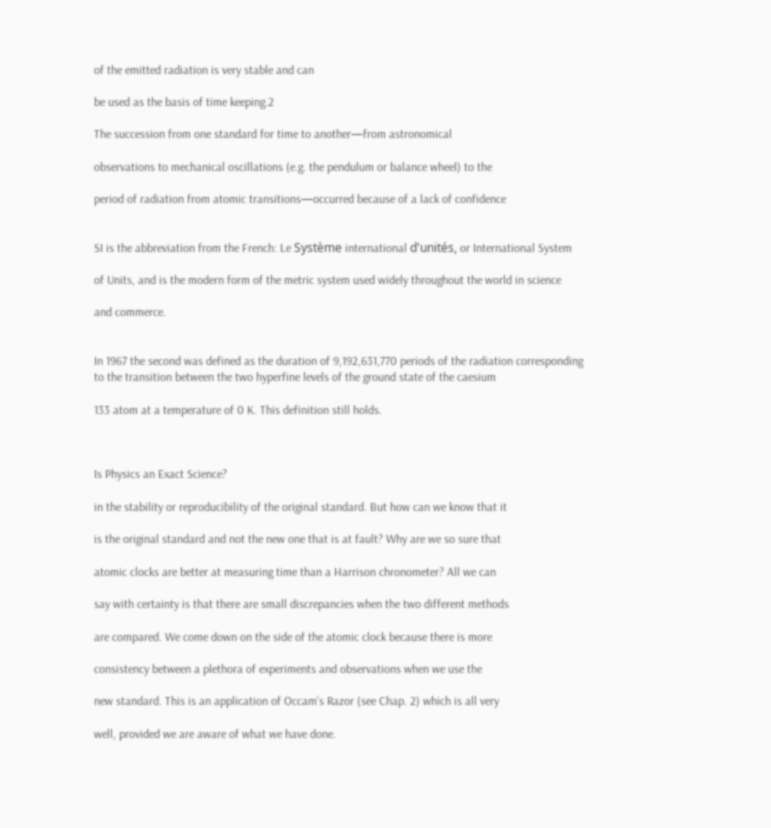of the emitted radiation is very stable and can

be used as the basis of time keeping.2

The succession from one standard for time to another—from astronomical

observations to mechanical oscillations (e.g. the pendulum or balance wheel) to the

period of radiation from atomic transitions—occurred because of a lack of confidence


SI is the abbreviation from the French: Le Système international d'unités, or International System

of Units, and is the modern form of the metric system used widely throughout the world in science

and commerce.


In 1967 the second was defined as the duration of 9,192,631,770 periods of the radiation corresponding to the transition between the two hyperfine levels of the ground state of the caesium

133 atom at a temperature of 0 K. This definition still holds.



Is Physics an Exact Science?

in the stability or reproducibility of the original standard. But how can we know that it

is the original standard and not the new one that is at fault? Why are we so sure that

atomic clocks are better at measuring time than a Harrison chronometer? All we can

say with certainty is that there are small discrepancies when the two different methods

are compared. We come down on the side of the atomic clock because there is more

consistency between a plethora of experiments and observations when we use the

new standard. This is an application of Occam’s Razor (see Chap. 2) which is all very

well, provided we are aware of what we have done.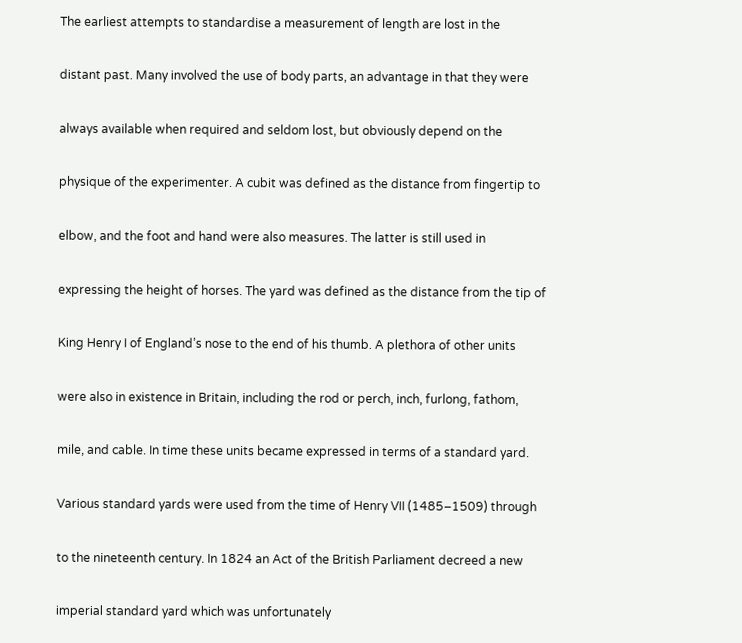The earliest attempts to standardise a measurement of length are lost in the

distant past. Many involved the use of body parts, an advantage in that they were

always available when required and seldom lost, but obviously depend on the

physique of the experimenter. A cubit was defined as the distance from fingertip to

elbow, and the foot and hand were also measures. The latter is still used in

expressing the height of horses. The yard was defined as the distance from the tip of

King Henry I of England’s nose to the end of his thumb. A plethora of other units

were also in existence in Britain, including the rod or perch, inch, furlong, fathom,

mile, and cable. In time these units became expressed in terms of a standard yard.

Various standard yards were used from the time of Henry VII (1485–1509) through

to the nineteenth century. In 1824 an Act of the British Parliament decreed a new

imperial standard yard which was unfortunately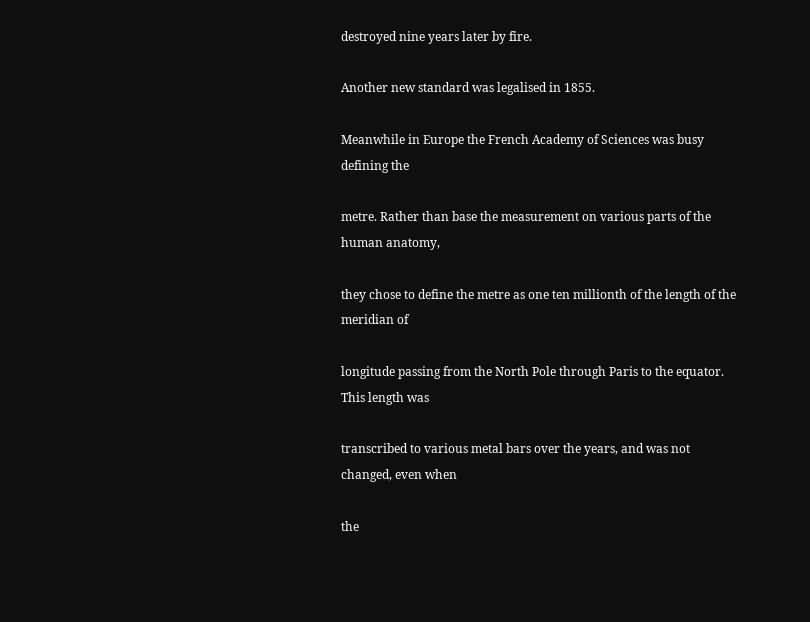destroyed nine years later by fire.

Another new standard was legalised in 1855.

Meanwhile in Europe the French Academy of Sciences was busy defining the

metre. Rather than base the measurement on various parts of the human anatomy,

they chose to define the metre as one ten millionth of the length of the meridian of

longitude passing from the North Pole through Paris to the equator. This length was

transcribed to various metal bars over the years, and was not changed, even when

the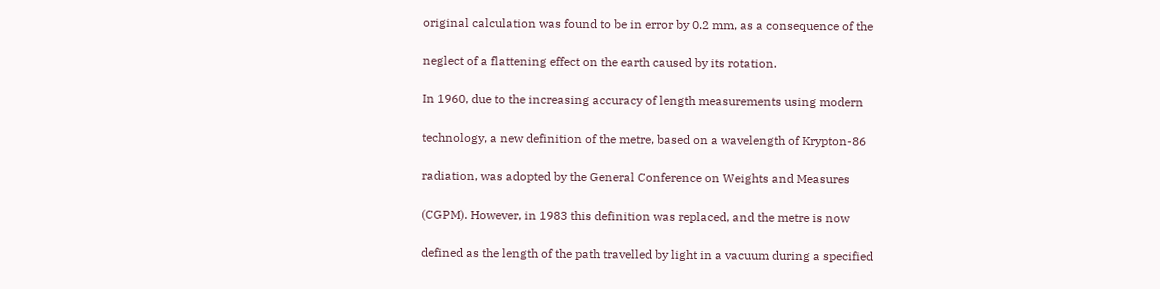original calculation was found to be in error by 0.2 mm, as a consequence of the

neglect of a flattening effect on the earth caused by its rotation.

In 1960, due to the increasing accuracy of length measurements using modern

technology, a new definition of the metre, based on a wavelength of Krypton-86

radiation, was adopted by the General Conference on Weights and Measures

(CGPM). However, in 1983 this definition was replaced, and the metre is now

defined as the length of the path travelled by light in a vacuum during a specified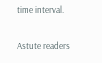time interval.

Astute readers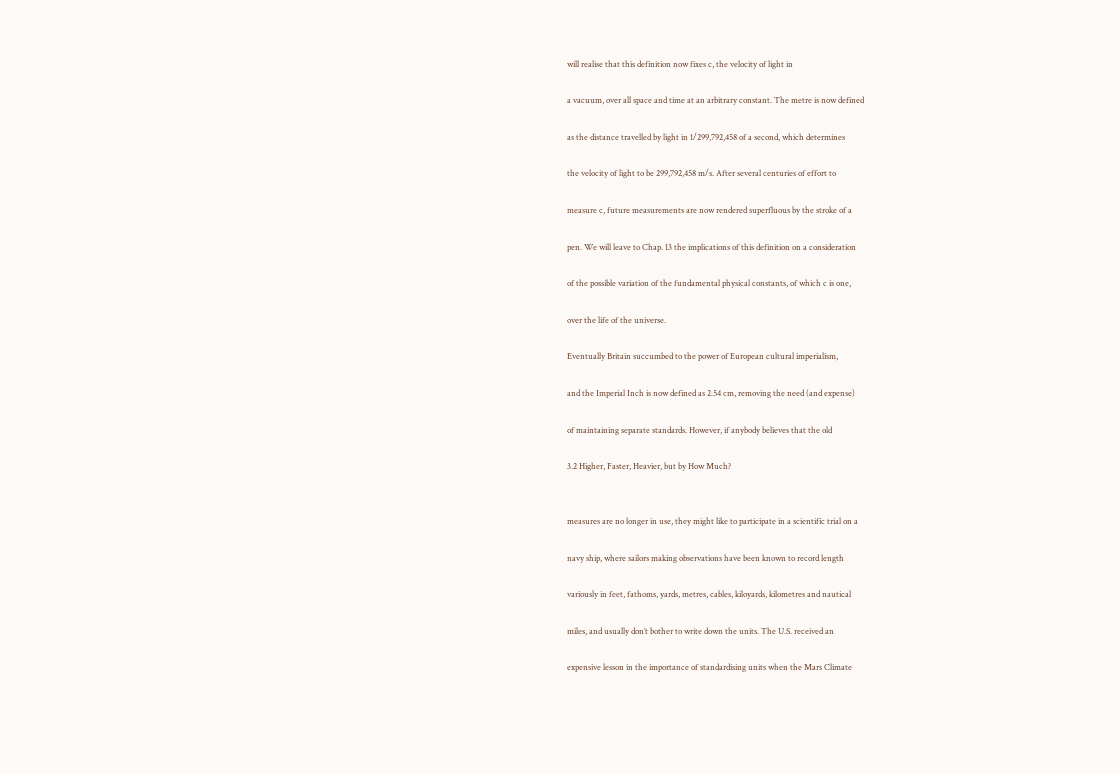will realise that this definition now fixes c, the velocity of light in

a vacuum, over all space and time at an arbitrary constant. The metre is now defined

as the distance travelled by light in 1/299,792,458 of a second, which determines

the velocity of light to be 299,792,458 m/s. After several centuries of effort to

measure c, future measurements are now rendered superfluous by the stroke of a

pen. We will leave to Chap. 13 the implications of this definition on a consideration

of the possible variation of the fundamental physical constants, of which c is one,

over the life of the universe.

Eventually Britain succumbed to the power of European cultural imperialism,

and the Imperial Inch is now defined as 2.54 cm, removing the need (and expense)

of maintaining separate standards. However, if anybody believes that the old

3.2 Higher, Faster, Heavier, but by How Much?


measures are no longer in use, they might like to participate in a scientific trial on a

navy ship, where sailors making observations have been known to record length

variously in feet, fathoms, yards, metres, cables, kiloyards, kilometres and nautical

miles, and usually don’t bother to write down the units. The U.S. received an

expensive lesson in the importance of standardising units when the Mars Climate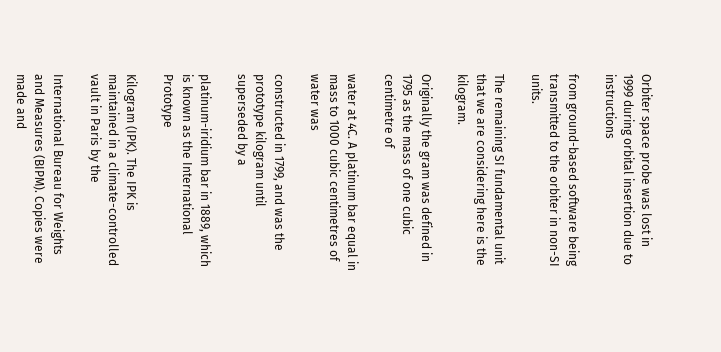Orbiter space probe was lost in 1999 during orbital insertion due to instructions

from ground-based software being transmitted to the orbiter in non-SI units.

The remaining SI fundamental unit that we are considering here is the kilogram.

Originally the gram was defined in 1795 as the mass of one cubic centimetre of

water at 4C. A platinum bar equal in mass to 1000 cubic centimetres of water was

constructed in 1799, and was the prototype kilogram until superseded by a

platinum-iridium bar in 1889, which is known as the International Prototype

Kilogram (IPK). The IPK is maintained in a climate-controlled vault in Paris by the

International Bureau for Weights and Measures (BIPM). Copies were made and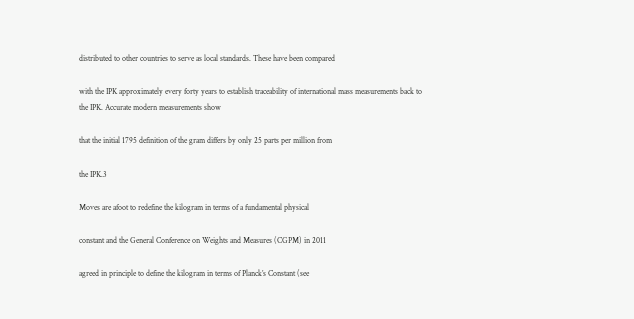distributed to other countries to serve as local standards. These have been compared

with the IPK approximately every forty years to establish traceability of international mass measurements back to the IPK. Accurate modern measurements show

that the initial 1795 definition of the gram differs by only 25 parts per million from

the IPK.3

Moves are afoot to redefine the kilogram in terms of a fundamental physical

constant and the General Conference on Weights and Measures (CGPM) in 2011

agreed in principle to define the kilogram in terms of Planck’s Constant (see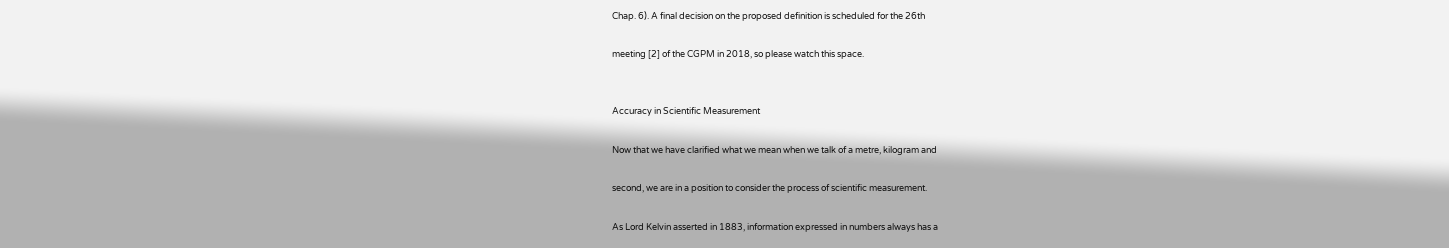Chap. 6). A final decision on the proposed definition is scheduled for the 26th

meeting [2] of the CGPM in 2018, so please watch this space.


Accuracy in Scientific Measurement

Now that we have clarified what we mean when we talk of a metre, kilogram and

second, we are in a position to consider the process of scientific measurement.

As Lord Kelvin asserted in 1883, information expressed in numbers always has a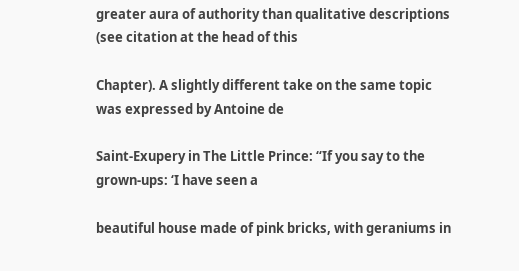greater aura of authority than qualitative descriptions (see citation at the head of this

Chapter). A slightly different take on the same topic was expressed by Antoine de

Saint-Exupery in The Little Prince: “If you say to the grown-ups: ‘I have seen a

beautiful house made of pink bricks, with geraniums in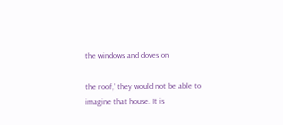the windows and doves on

the roof,’ they would not be able to imagine that house. It is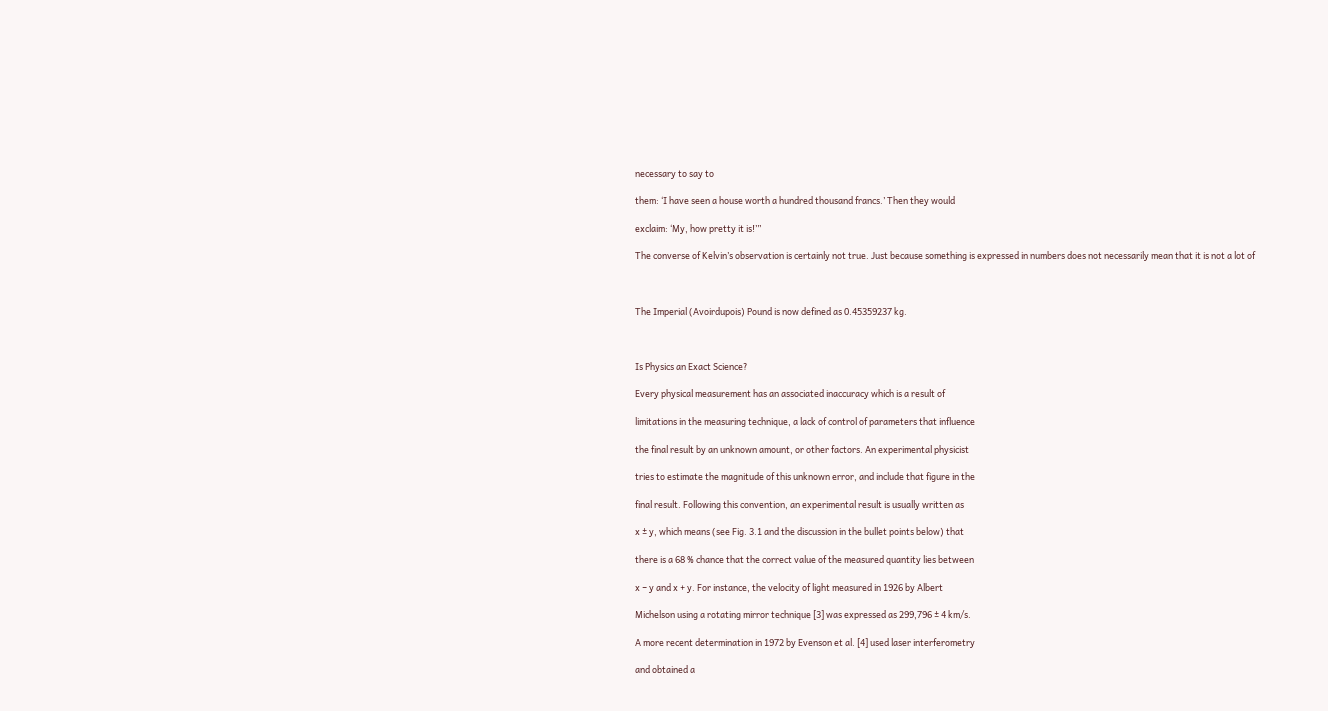necessary to say to

them: ‘I have seen a house worth a hundred thousand francs.’ Then they would

exclaim: ‘My, how pretty it is!’”

The converse of Kelvin’s observation is certainly not true. Just because something is expressed in numbers does not necessarily mean that it is not a lot of



The Imperial (Avoirdupois) Pound is now defined as 0.45359237 kg.



Is Physics an Exact Science?

Every physical measurement has an associated inaccuracy which is a result of

limitations in the measuring technique, a lack of control of parameters that influence

the final result by an unknown amount, or other factors. An experimental physicist

tries to estimate the magnitude of this unknown error, and include that figure in the

final result. Following this convention, an experimental result is usually written as

x ± y, which means (see Fig. 3.1 and the discussion in the bullet points below) that

there is a 68 % chance that the correct value of the measured quantity lies between

x − y and x + y. For instance, the velocity of light measured in 1926 by Albert

Michelson using a rotating mirror technique [3] was expressed as 299,796 ± 4 km/s.

A more recent determination in 1972 by Evenson et al. [4] used laser interferometry

and obtained a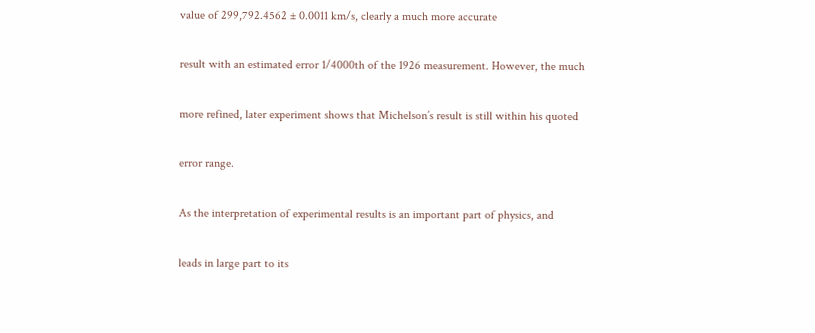value of 299,792.4562 ± 0.0011 km/s, clearly a much more accurate

result with an estimated error 1/4000th of the 1926 measurement. However, the much

more refined, later experiment shows that Michelson’s result is still within his quoted

error range.

As the interpretation of experimental results is an important part of physics, and

leads in large part to its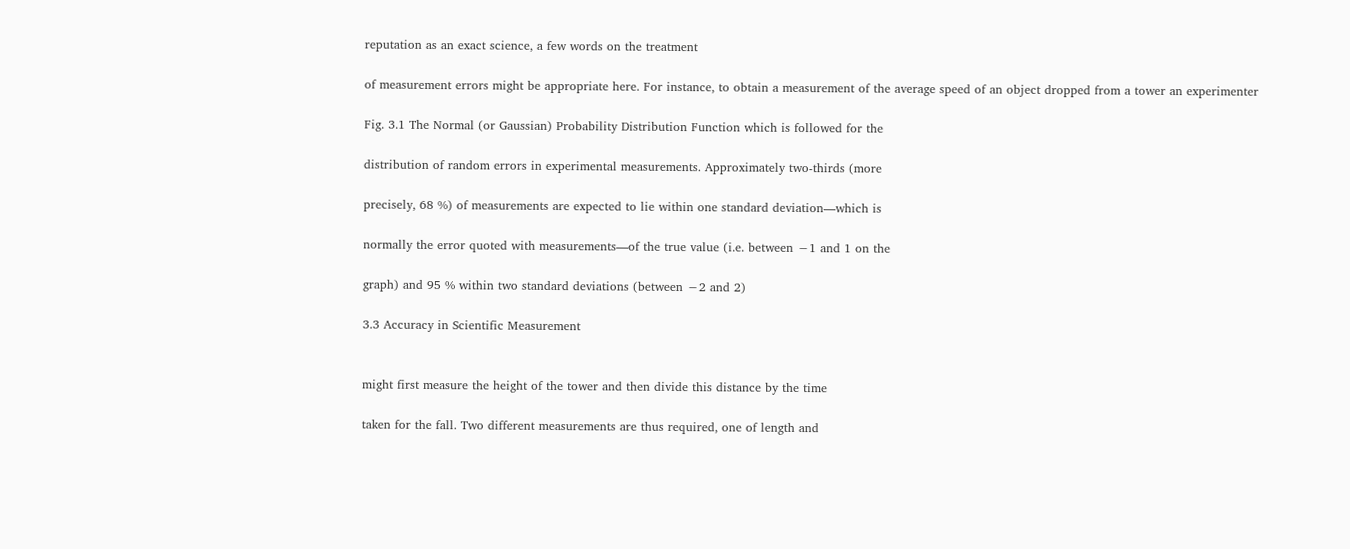reputation as an exact science, a few words on the treatment

of measurement errors might be appropriate here. For instance, to obtain a measurement of the average speed of an object dropped from a tower an experimenter

Fig. 3.1 The Normal (or Gaussian) Probability Distribution Function which is followed for the

distribution of random errors in experimental measurements. Approximately two-thirds (more

precisely, 68 %) of measurements are expected to lie within one standard deviation—which is

normally the error quoted with measurements—of the true value (i.e. between −1 and 1 on the

graph) and 95 % within two standard deviations (between −2 and 2)

3.3 Accuracy in Scientific Measurement


might first measure the height of the tower and then divide this distance by the time

taken for the fall. Two different measurements are thus required, one of length and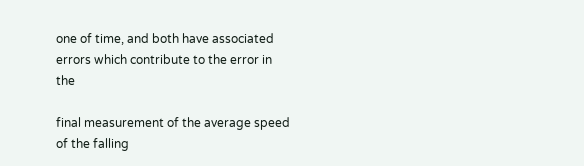one of time, and both have associated errors which contribute to the error in the

final measurement of the average speed of the falling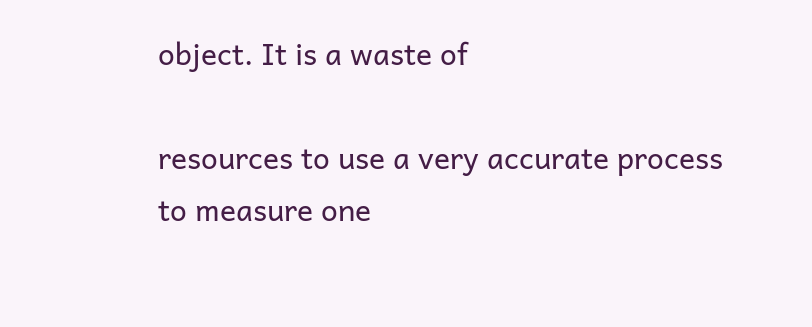object. It is a waste of

resources to use a very accurate process to measure one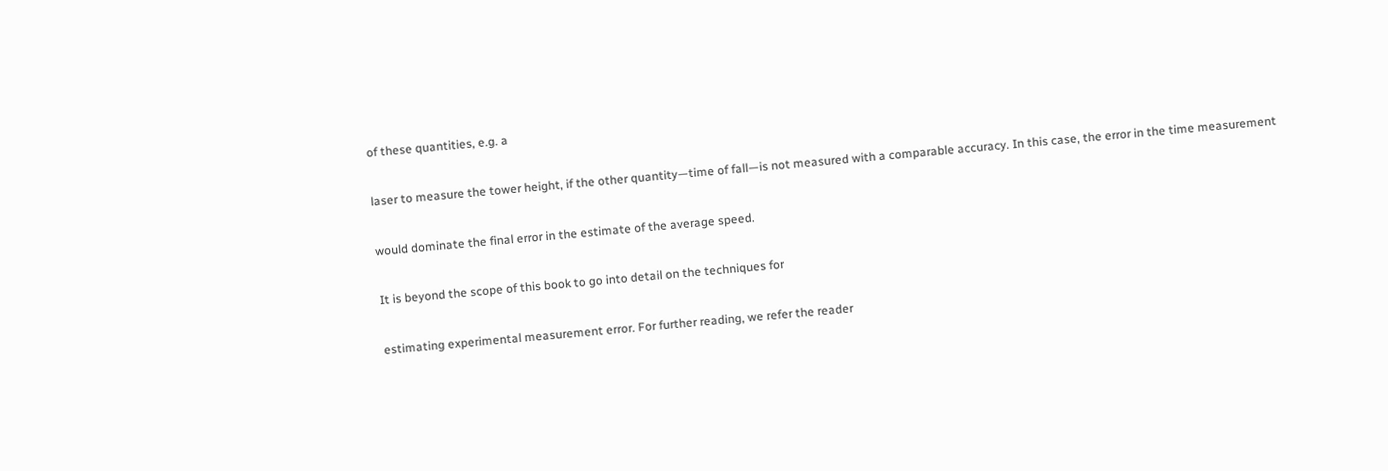of these quantities, e.g. a

laser to measure the tower height, if the other quantity—time of fall—is not measured with a comparable accuracy. In this case, the error in the time measurement

would dominate the final error in the estimate of the average speed.

It is beyond the scope of this book to go into detail on the techniques for

estimating experimental measurement error. For further reading, we refer the reader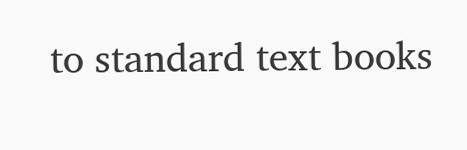to standard text books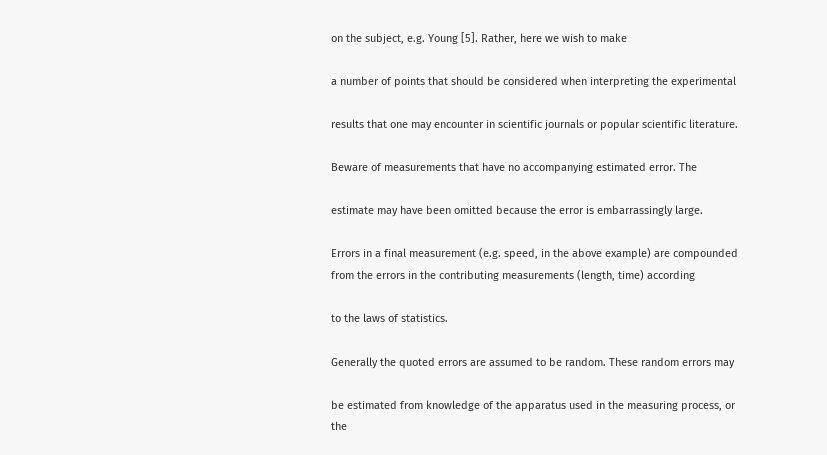on the subject, e.g. Young [5]. Rather, here we wish to make

a number of points that should be considered when interpreting the experimental

results that one may encounter in scientific journals or popular scientific literature.

Beware of measurements that have no accompanying estimated error. The

estimate may have been omitted because the error is embarrassingly large.

Errors in a final measurement (e.g. speed, in the above example) are compounded from the errors in the contributing measurements (length, time) according

to the laws of statistics.

Generally the quoted errors are assumed to be random. These random errors may

be estimated from knowledge of the apparatus used in the measuring process, or the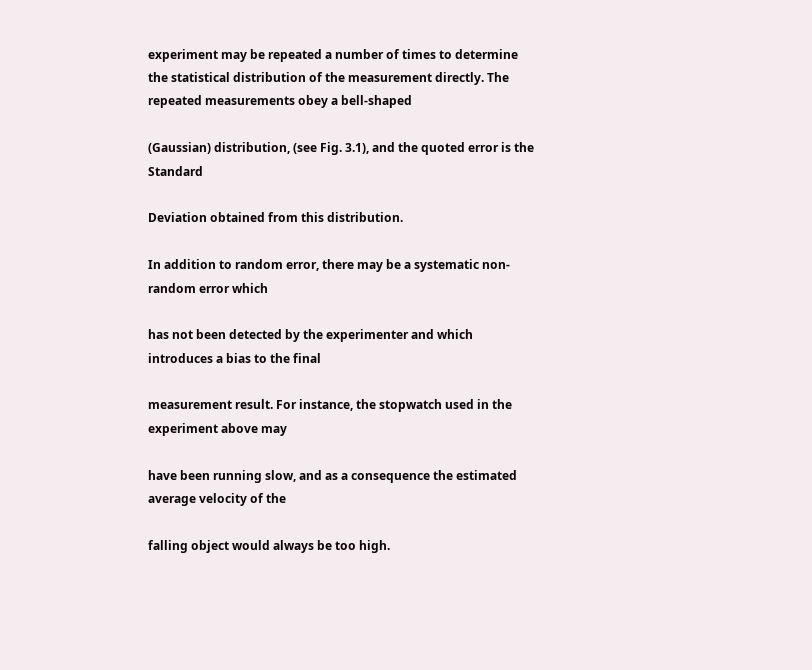experiment may be repeated a number of times to determine the statistical distribution of the measurement directly. The repeated measurements obey a bell-shaped

(Gaussian) distribution, (see Fig. 3.1), and the quoted error is the Standard

Deviation obtained from this distribution.

In addition to random error, there may be a systematic non-random error which

has not been detected by the experimenter and which introduces a bias to the final

measurement result. For instance, the stopwatch used in the experiment above may

have been running slow, and as a consequence the estimated average velocity of the

falling object would always be too high.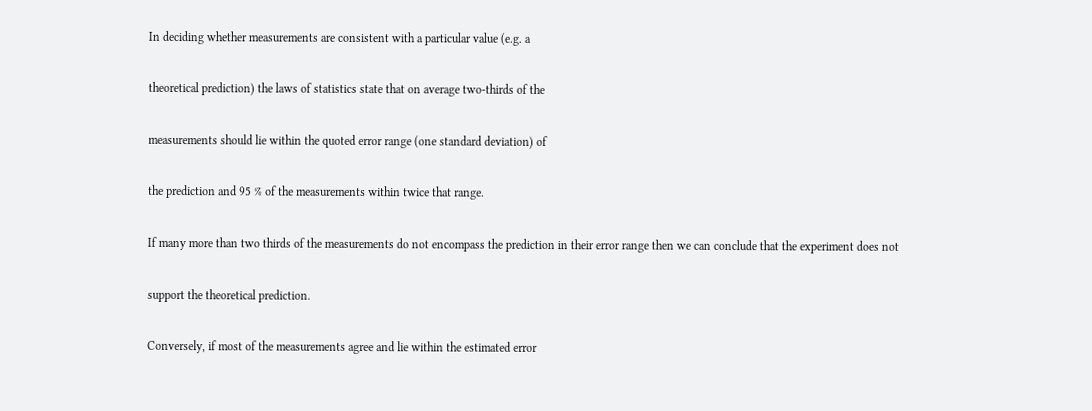In deciding whether measurements are consistent with a particular value (e.g. a

theoretical prediction) the laws of statistics state that on average two-thirds of the

measurements should lie within the quoted error range (one standard deviation) of

the prediction and 95 % of the measurements within twice that range.

If many more than two thirds of the measurements do not encompass the prediction in their error range then we can conclude that the experiment does not

support the theoretical prediction.

Conversely, if most of the measurements agree and lie within the estimated error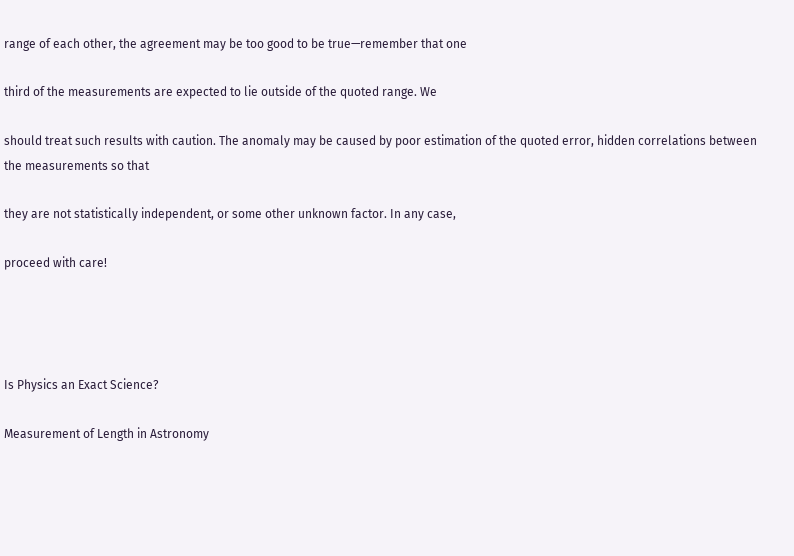range of each other, the agreement may be too good to be true—remember that one

third of the measurements are expected to lie outside of the quoted range. We

should treat such results with caution. The anomaly may be caused by poor estimation of the quoted error, hidden correlations between the measurements so that

they are not statistically independent, or some other unknown factor. In any case,

proceed with care!




Is Physics an Exact Science?

Measurement of Length in Astronomy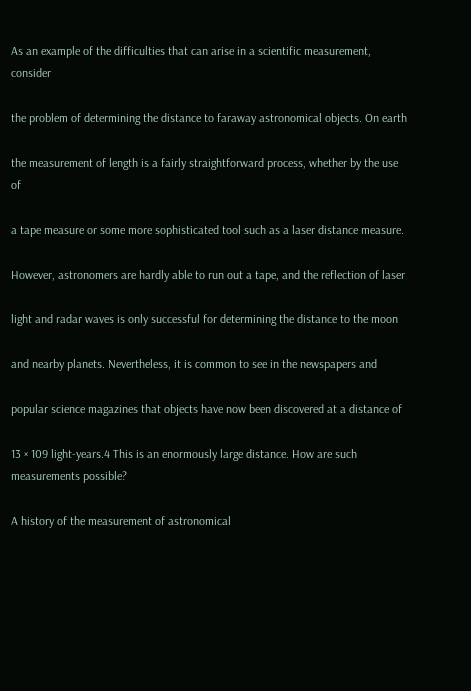As an example of the difficulties that can arise in a scientific measurement, consider

the problem of determining the distance to faraway astronomical objects. On earth

the measurement of length is a fairly straightforward process, whether by the use of

a tape measure or some more sophisticated tool such as a laser distance measure.

However, astronomers are hardly able to run out a tape, and the reflection of laser

light and radar waves is only successful for determining the distance to the moon

and nearby planets. Nevertheless, it is common to see in the newspapers and

popular science magazines that objects have now been discovered at a distance of

13 × 109 light-years.4 This is an enormously large distance. How are such measurements possible?

A history of the measurement of astronomical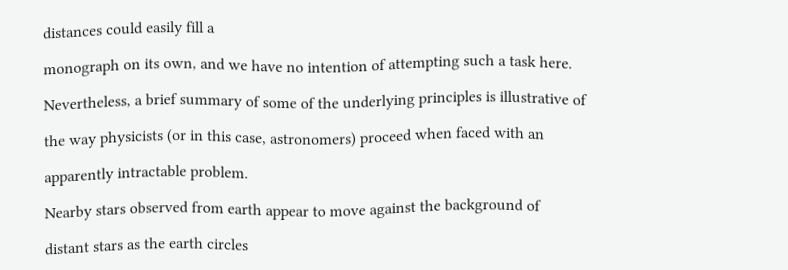distances could easily fill a

monograph on its own, and we have no intention of attempting such a task here.

Nevertheless, a brief summary of some of the underlying principles is illustrative of

the way physicists (or in this case, astronomers) proceed when faced with an

apparently intractable problem.

Nearby stars observed from earth appear to move against the background of

distant stars as the earth circles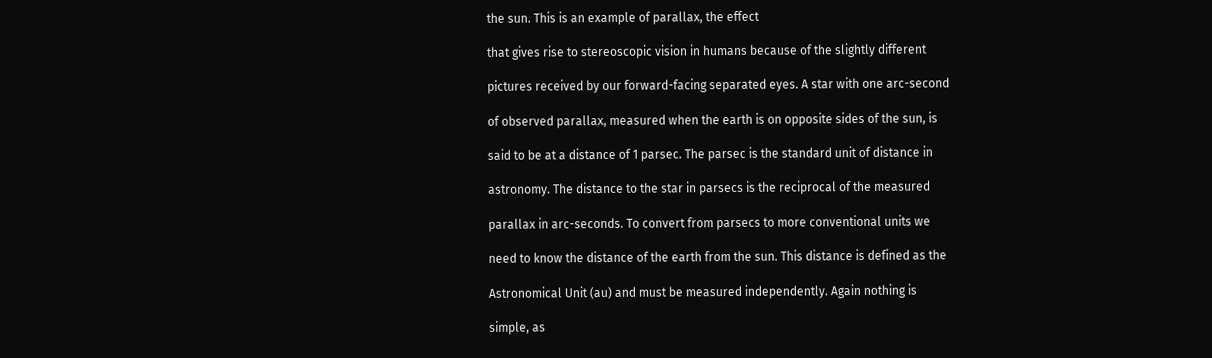the sun. This is an example of parallax, the effect

that gives rise to stereoscopic vision in humans because of the slightly different

pictures received by our forward-facing separated eyes. A star with one arc-second

of observed parallax, measured when the earth is on opposite sides of the sun, is

said to be at a distance of 1 parsec. The parsec is the standard unit of distance in

astronomy. The distance to the star in parsecs is the reciprocal of the measured

parallax in arc-seconds. To convert from parsecs to more conventional units we

need to know the distance of the earth from the sun. This distance is defined as the

Astronomical Unit (au) and must be measured independently. Again nothing is

simple, as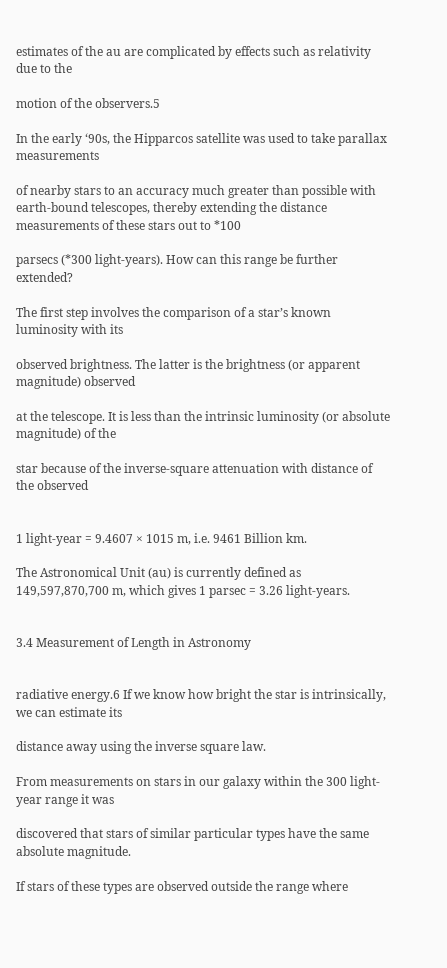estimates of the au are complicated by effects such as relativity due to the

motion of the observers.5

In the early ‘90s, the Hipparcos satellite was used to take parallax measurements

of nearby stars to an accuracy much greater than possible with earth-bound telescopes, thereby extending the distance measurements of these stars out to *100

parsecs (*300 light-years). How can this range be further extended?

The first step involves the comparison of a star’s known luminosity with its

observed brightness. The latter is the brightness (or apparent magnitude) observed

at the telescope. It is less than the intrinsic luminosity (or absolute magnitude) of the

star because of the inverse-square attenuation with distance of the observed


1 light-year = 9.4607 × 1015 m, i.e. 9461 Billion km.

The Astronomical Unit (au) is currently defined as 149,597,870,700 m, which gives 1 parsec = 3.26 light-years.


3.4 Measurement of Length in Astronomy


radiative energy.6 If we know how bright the star is intrinsically, we can estimate its

distance away using the inverse square law.

From measurements on stars in our galaxy within the 300 light-year range it was

discovered that stars of similar particular types have the same absolute magnitude.

If stars of these types are observed outside the range where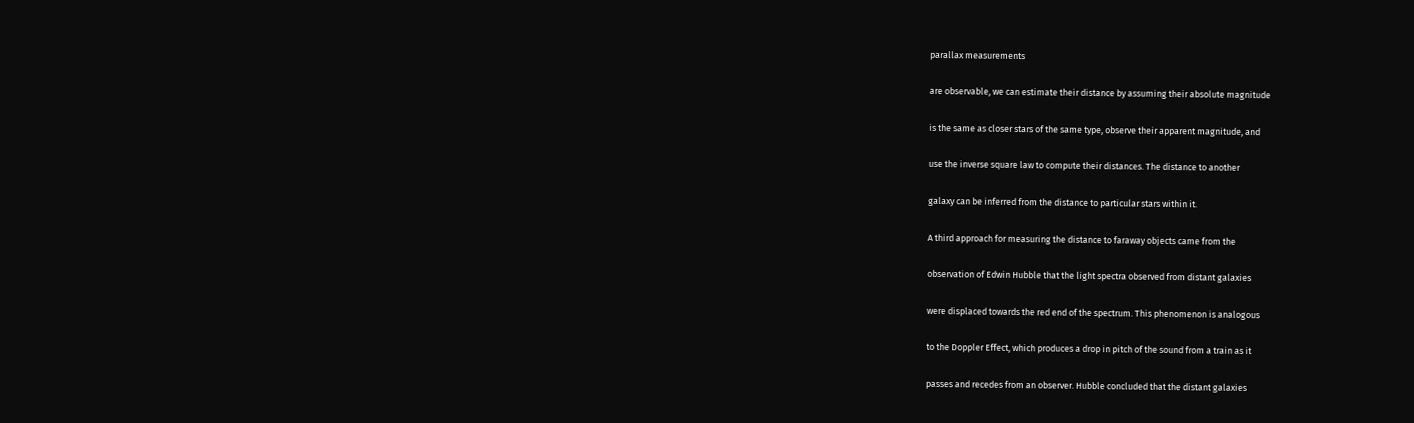parallax measurements

are observable, we can estimate their distance by assuming their absolute magnitude

is the same as closer stars of the same type, observe their apparent magnitude, and

use the inverse square law to compute their distances. The distance to another

galaxy can be inferred from the distance to particular stars within it.

A third approach for measuring the distance to faraway objects came from the

observation of Edwin Hubble that the light spectra observed from distant galaxies

were displaced towards the red end of the spectrum. This phenomenon is analogous

to the Doppler Effect, which produces a drop in pitch of the sound from a train as it

passes and recedes from an observer. Hubble concluded that the distant galaxies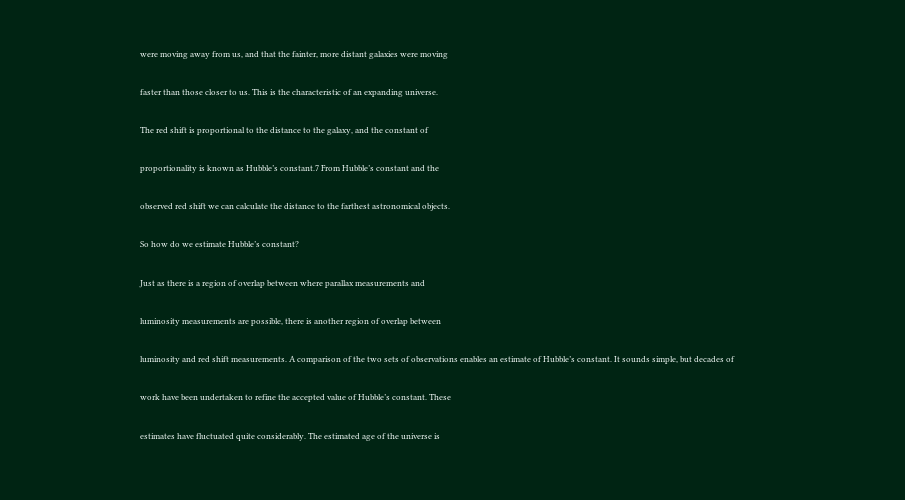were moving away from us, and that the fainter, more distant galaxies were moving

faster than those closer to us. This is the characteristic of an expanding universe.

The red shift is proportional to the distance to the galaxy, and the constant of

proportionality is known as Hubble’s constant.7 From Hubble’s constant and the

observed red shift we can calculate the distance to the farthest astronomical objects.

So how do we estimate Hubble’s constant?

Just as there is a region of overlap between where parallax measurements and

luminosity measurements are possible, there is another region of overlap between

luminosity and red shift measurements. A comparison of the two sets of observations enables an estimate of Hubble’s constant. It sounds simple, but decades of

work have been undertaken to refine the accepted value of Hubble’s constant. These

estimates have fluctuated quite considerably. The estimated age of the universe is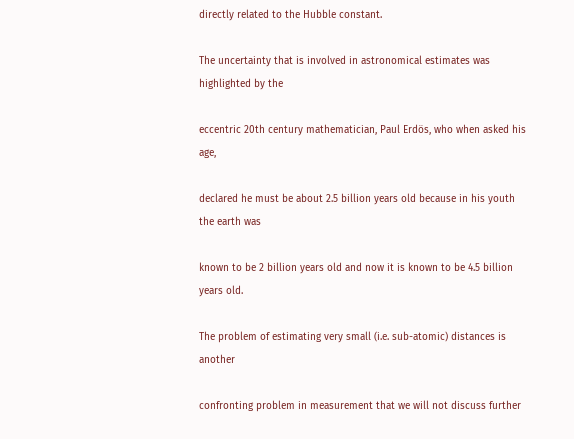directly related to the Hubble constant.

The uncertainty that is involved in astronomical estimates was highlighted by the

eccentric 20th century mathematician, Paul Erdös, who when asked his age,

declared he must be about 2.5 billion years old because in his youth the earth was

known to be 2 billion years old and now it is known to be 4.5 billion years old.

The problem of estimating very small (i.e. sub-atomic) distances is another

confronting problem in measurement that we will not discuss further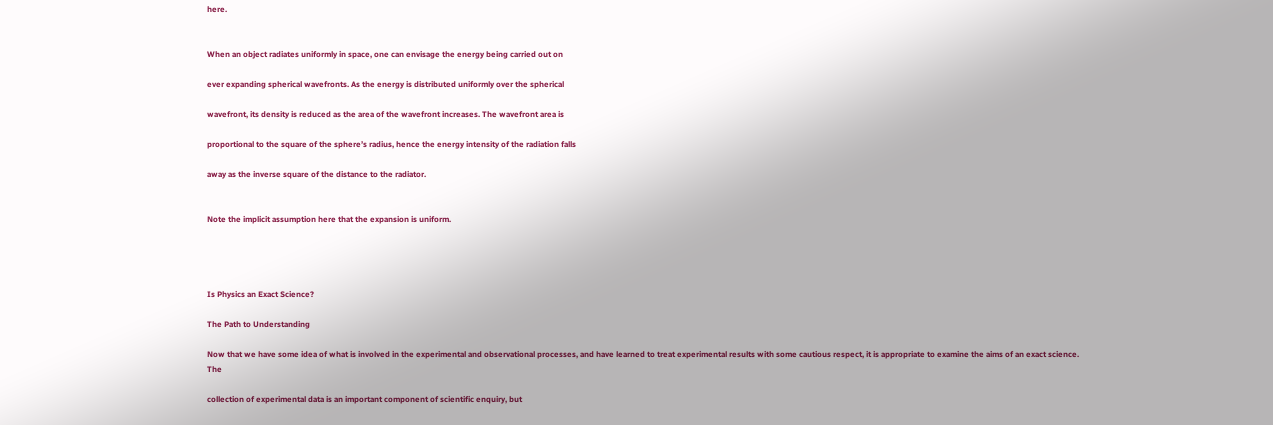here.


When an object radiates uniformly in space, one can envisage the energy being carried out on

ever expanding spherical wavefronts. As the energy is distributed uniformly over the spherical

wavefront, its density is reduced as the area of the wavefront increases. The wavefront area is

proportional to the square of the sphere’s radius, hence the energy intensity of the radiation falls

away as the inverse square of the distance to the radiator.


Note the implicit assumption here that the expansion is uniform.




Is Physics an Exact Science?

The Path to Understanding

Now that we have some idea of what is involved in the experimental and observational processes, and have learned to treat experimental results with some cautious respect, it is appropriate to examine the aims of an exact science. The

collection of experimental data is an important component of scientific enquiry, but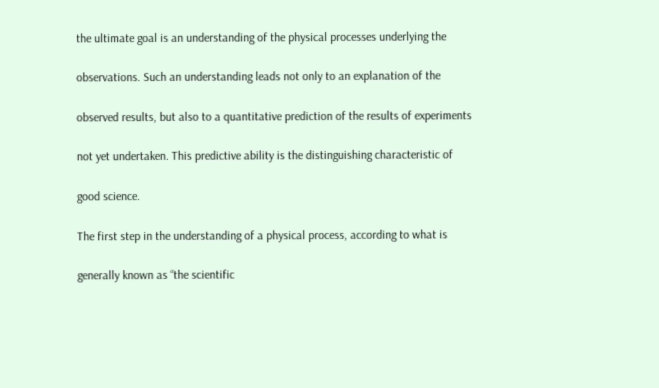the ultimate goal is an understanding of the physical processes underlying the

observations. Such an understanding leads not only to an explanation of the

observed results, but also to a quantitative prediction of the results of experiments

not yet undertaken. This predictive ability is the distinguishing characteristic of

good science.

The first step in the understanding of a physical process, according to what is

generally known as “the scientific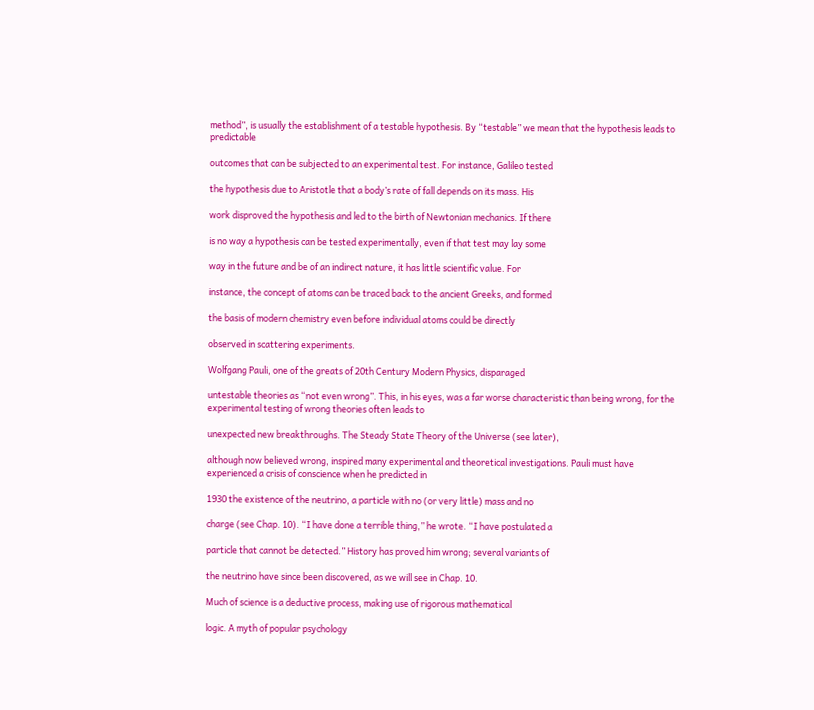method”, is usually the establishment of a testable hypothesis. By “testable” we mean that the hypothesis leads to predictable

outcomes that can be subjected to an experimental test. For instance, Galileo tested

the hypothesis due to Aristotle that a body’s rate of fall depends on its mass. His

work disproved the hypothesis and led to the birth of Newtonian mechanics. If there

is no way a hypothesis can be tested experimentally, even if that test may lay some

way in the future and be of an indirect nature, it has little scientific value. For

instance, the concept of atoms can be traced back to the ancient Greeks, and formed

the basis of modern chemistry even before individual atoms could be directly

observed in scattering experiments.

Wolfgang Pauli, one of the greats of 20th Century Modern Physics, disparaged

untestable theories as “not even wrong”. This, in his eyes, was a far worse characteristic than being wrong, for the experimental testing of wrong theories often leads to

unexpected new breakthroughs. The Steady State Theory of the Universe (see later),

although now believed wrong, inspired many experimental and theoretical investigations. Pauli must have experienced a crisis of conscience when he predicted in

1930 the existence of the neutrino, a particle with no (or very little) mass and no

charge (see Chap. 10). “I have done a terrible thing,” he wrote. “I have postulated a

particle that cannot be detected.” History has proved him wrong; several variants of

the neutrino have since been discovered, as we will see in Chap. 10.

Much of science is a deductive process, making use of rigorous mathematical

logic. A myth of popular psychology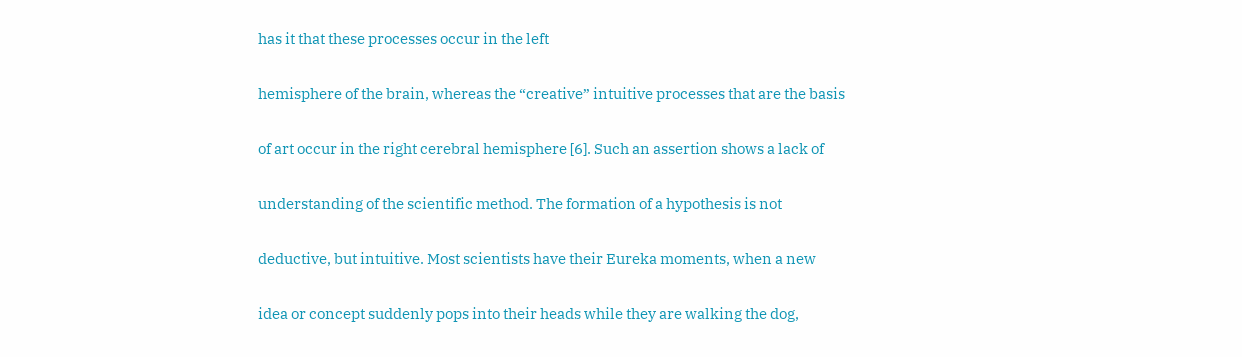has it that these processes occur in the left

hemisphere of the brain, whereas the “creative” intuitive processes that are the basis

of art occur in the right cerebral hemisphere [6]. Such an assertion shows a lack of

understanding of the scientific method. The formation of a hypothesis is not

deductive, but intuitive. Most scientists have their Eureka moments, when a new

idea or concept suddenly pops into their heads while they are walking the dog,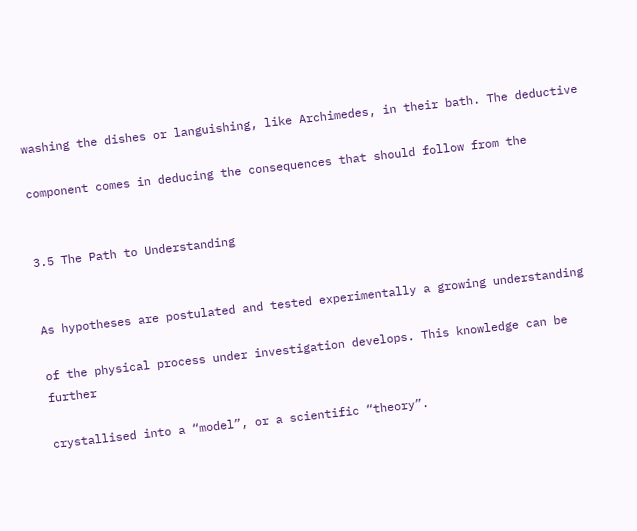washing the dishes or languishing, like Archimedes, in their bath. The deductive

component comes in deducing the consequences that should follow from the


3.5 The Path to Understanding


As hypotheses are postulated and tested experimentally a growing understanding

of the physical process under investigation develops. This knowledge can be further

crystallised into a “model”, or a scientific “theory”.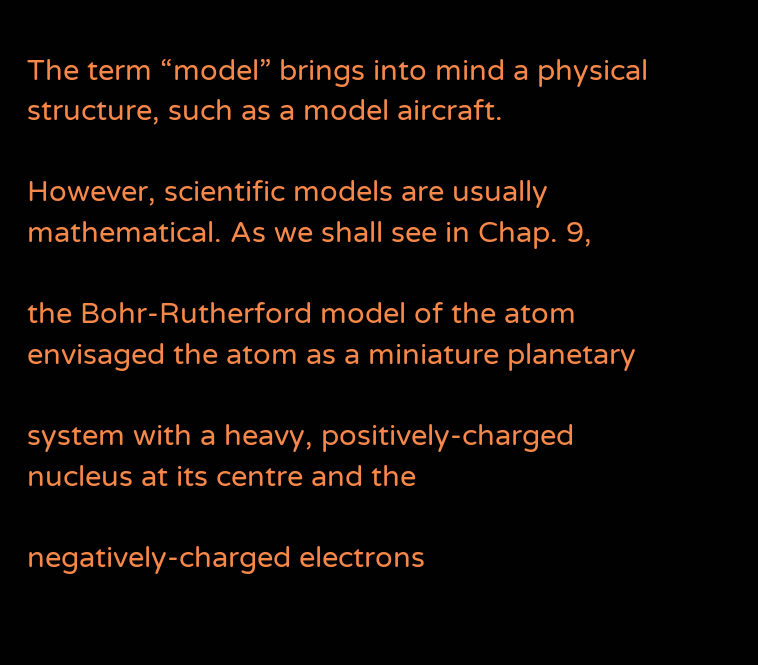The term “model” brings into mind a physical structure, such as a model aircraft.

However, scientific models are usually mathematical. As we shall see in Chap. 9,

the Bohr-Rutherford model of the atom envisaged the atom as a miniature planetary

system with a heavy, positively-charged nucleus at its centre and the

negatively-charged electrons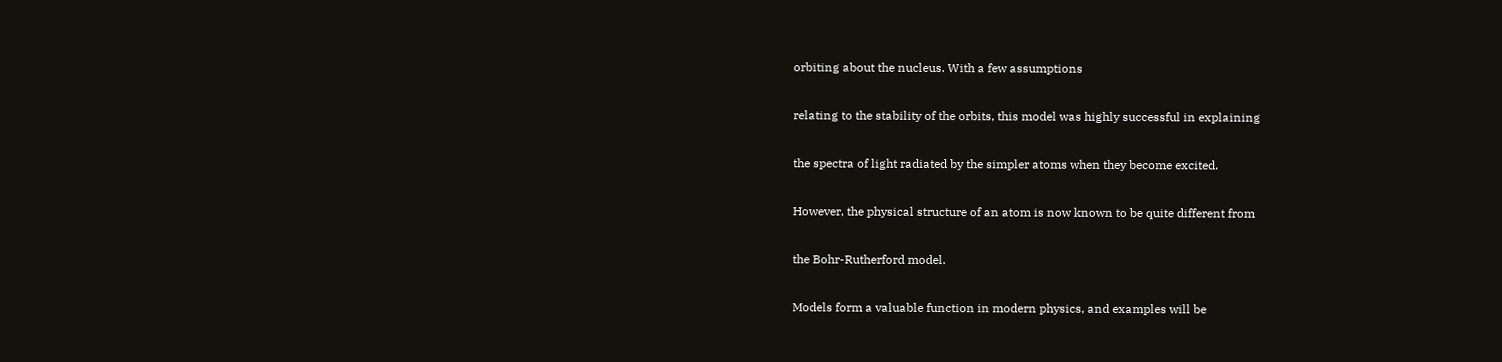orbiting about the nucleus. With a few assumptions

relating to the stability of the orbits, this model was highly successful in explaining

the spectra of light radiated by the simpler atoms when they become excited.

However, the physical structure of an atom is now known to be quite different from

the Bohr-Rutherford model.

Models form a valuable function in modern physics, and examples will be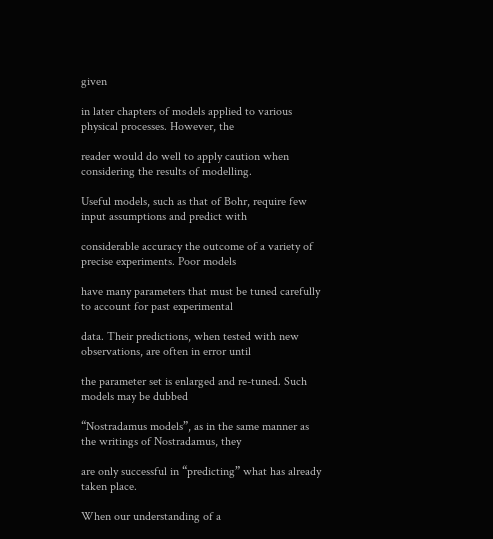given

in later chapters of models applied to various physical processes. However, the

reader would do well to apply caution when considering the results of modelling.

Useful models, such as that of Bohr, require few input assumptions and predict with

considerable accuracy the outcome of a variety of precise experiments. Poor models

have many parameters that must be tuned carefully to account for past experimental

data. Their predictions, when tested with new observations, are often in error until

the parameter set is enlarged and re-tuned. Such models may be dubbed

“Nostradamus models”, as in the same manner as the writings of Nostradamus, they

are only successful in “predicting” what has already taken place.

When our understanding of a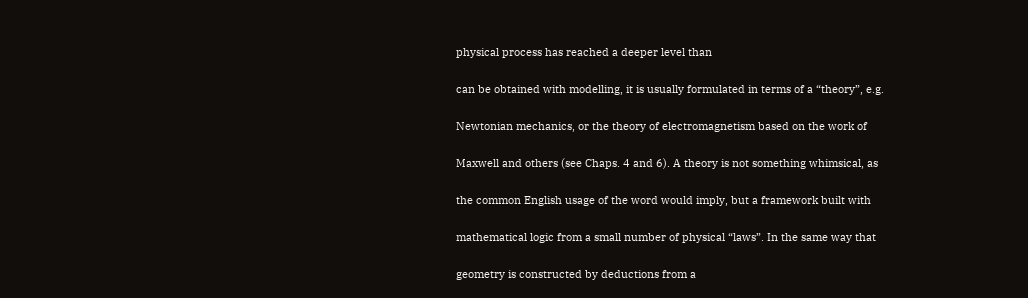physical process has reached a deeper level than

can be obtained with modelling, it is usually formulated in terms of a “theory”, e.g.

Newtonian mechanics, or the theory of electromagnetism based on the work of

Maxwell and others (see Chaps. 4 and 6). A theory is not something whimsical, as

the common English usage of the word would imply, but a framework built with

mathematical logic from a small number of physical “laws”. In the same way that

geometry is constructed by deductions from a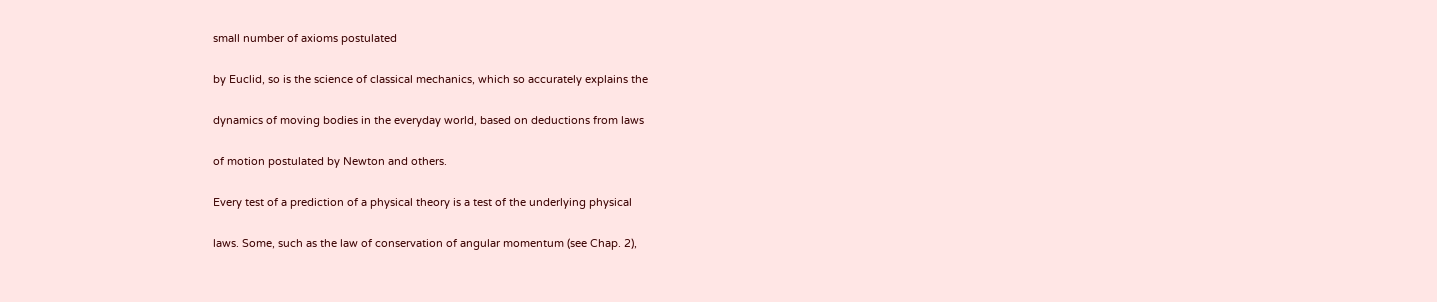small number of axioms postulated

by Euclid, so is the science of classical mechanics, which so accurately explains the

dynamics of moving bodies in the everyday world, based on deductions from laws

of motion postulated by Newton and others.

Every test of a prediction of a physical theory is a test of the underlying physical

laws. Some, such as the law of conservation of angular momentum (see Chap. 2),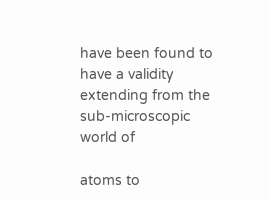have been found to have a validity extending from the sub-microscopic world of

atoms to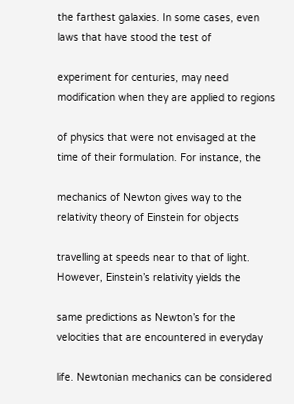the farthest galaxies. In some cases, even laws that have stood the test of

experiment for centuries, may need modification when they are applied to regions

of physics that were not envisaged at the time of their formulation. For instance, the

mechanics of Newton gives way to the relativity theory of Einstein for objects

travelling at speeds near to that of light. However, Einstein’s relativity yields the

same predictions as Newton’s for the velocities that are encountered in everyday

life. Newtonian mechanics can be considered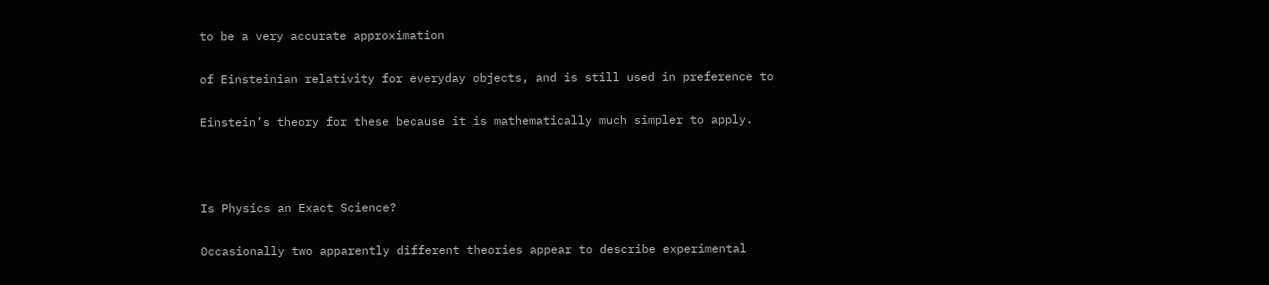to be a very accurate approximation

of Einsteinian relativity for everyday objects, and is still used in preference to

Einstein’s theory for these because it is mathematically much simpler to apply.



Is Physics an Exact Science?

Occasionally two apparently different theories appear to describe experimental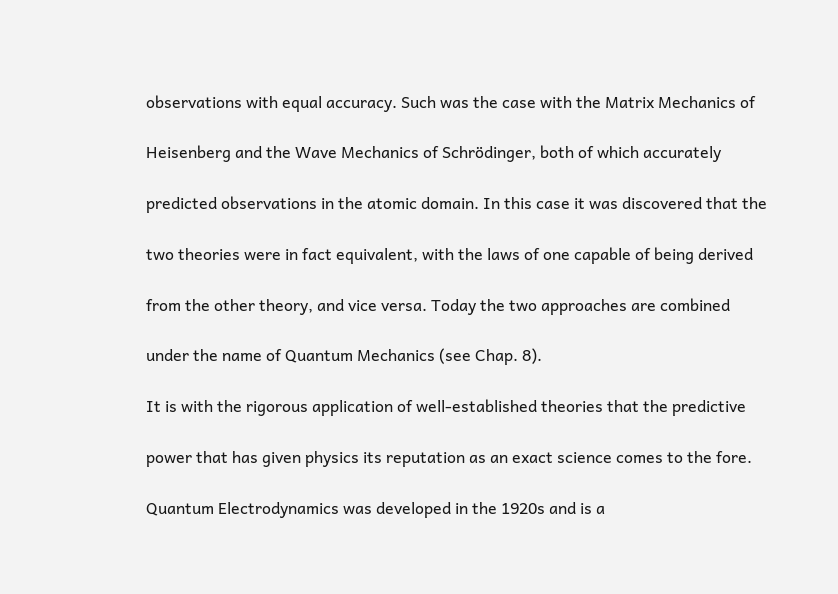observations with equal accuracy. Such was the case with the Matrix Mechanics of

Heisenberg and the Wave Mechanics of Schrödinger, both of which accurately

predicted observations in the atomic domain. In this case it was discovered that the

two theories were in fact equivalent, with the laws of one capable of being derived

from the other theory, and vice versa. Today the two approaches are combined

under the name of Quantum Mechanics (see Chap. 8).

It is with the rigorous application of well-established theories that the predictive

power that has given physics its reputation as an exact science comes to the fore.

Quantum Electrodynamics was developed in the 1920s and is a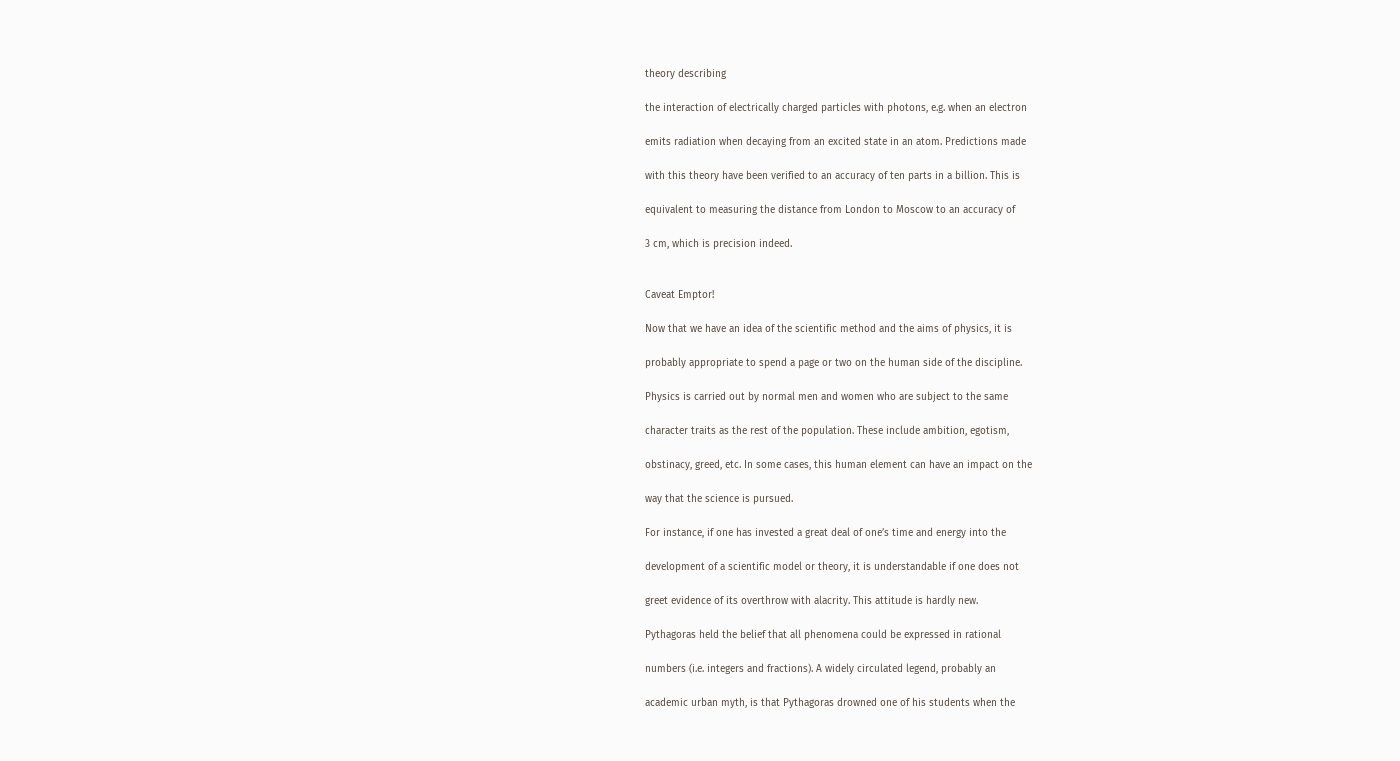theory describing

the interaction of electrically charged particles with photons, e.g. when an electron

emits radiation when decaying from an excited state in an atom. Predictions made

with this theory have been verified to an accuracy of ten parts in a billion. This is

equivalent to measuring the distance from London to Moscow to an accuracy of

3 cm, which is precision indeed.


Caveat Emptor!

Now that we have an idea of the scientific method and the aims of physics, it is

probably appropriate to spend a page or two on the human side of the discipline.

Physics is carried out by normal men and women who are subject to the same

character traits as the rest of the population. These include ambition, egotism,

obstinacy, greed, etc. In some cases, this human element can have an impact on the

way that the science is pursued.

For instance, if one has invested a great deal of one’s time and energy into the

development of a scientific model or theory, it is understandable if one does not

greet evidence of its overthrow with alacrity. This attitude is hardly new.

Pythagoras held the belief that all phenomena could be expressed in rational

numbers (i.e. integers and fractions). A widely circulated legend, probably an

academic urban myth, is that Pythagoras drowned one of his students when the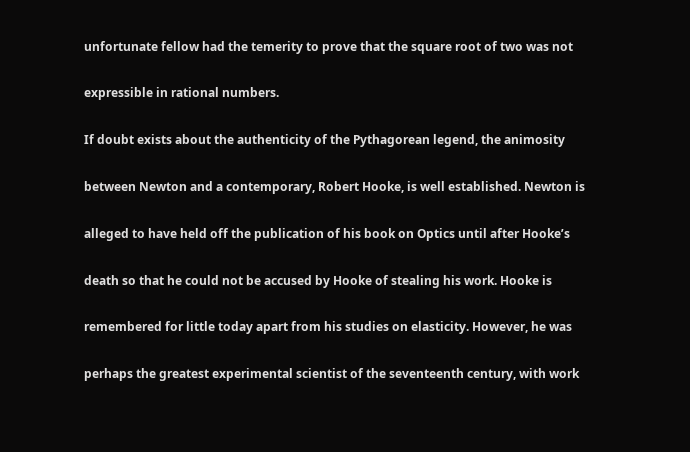unfortunate fellow had the temerity to prove that the square root of two was not

expressible in rational numbers.

If doubt exists about the authenticity of the Pythagorean legend, the animosity

between Newton and a contemporary, Robert Hooke, is well established. Newton is

alleged to have held off the publication of his book on Optics until after Hooke’s

death so that he could not be accused by Hooke of stealing his work. Hooke is

remembered for little today apart from his studies on elasticity. However, he was

perhaps the greatest experimental scientist of the seventeenth century, with work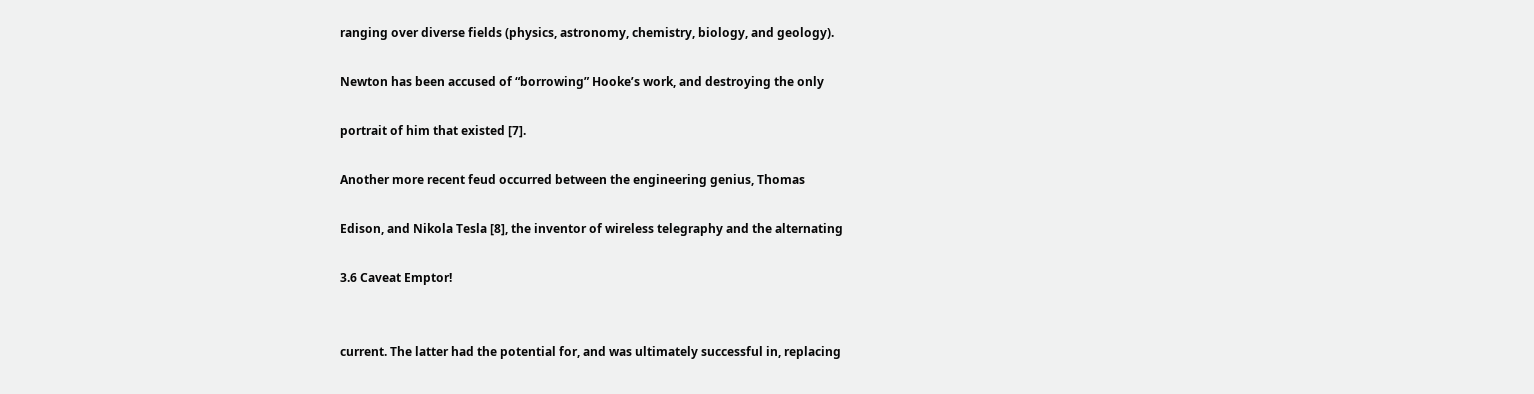ranging over diverse fields (physics, astronomy, chemistry, biology, and geology).

Newton has been accused of “borrowing” Hooke’s work, and destroying the only

portrait of him that existed [7].

Another more recent feud occurred between the engineering genius, Thomas

Edison, and Nikola Tesla [8], the inventor of wireless telegraphy and the alternating

3.6 Caveat Emptor!


current. The latter had the potential for, and was ultimately successful in, replacing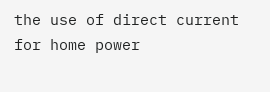the use of direct current for home power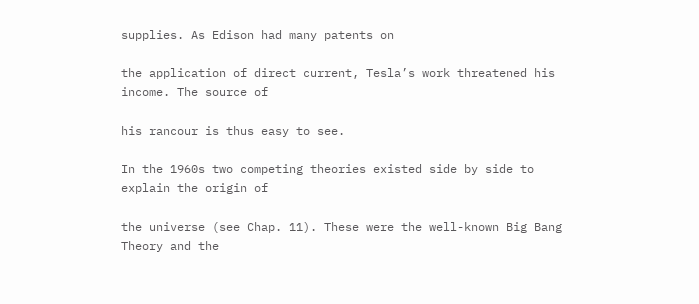supplies. As Edison had many patents on

the application of direct current, Tesla’s work threatened his income. The source of

his rancour is thus easy to see.

In the 1960s two competing theories existed side by side to explain the origin of

the universe (see Chap. 11). These were the well-known Big Bang Theory and the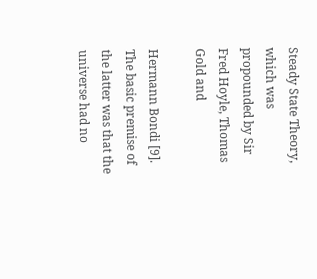Steady State Theory, which was propounded by Sir Fred Hoyle, Thomas Gold and

Hermann Bondi [9]. The basic premise of the latter was that the universe had no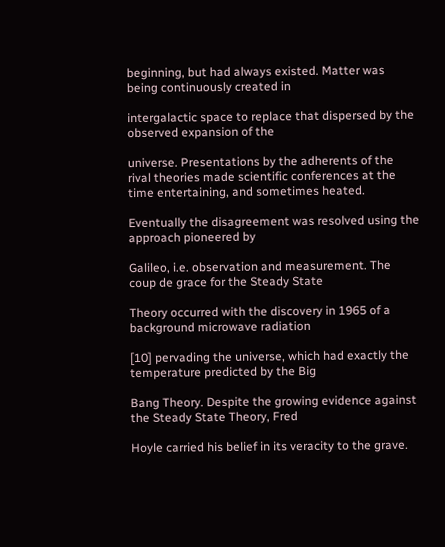beginning, but had always existed. Matter was being continuously created in

intergalactic space to replace that dispersed by the observed expansion of the

universe. Presentations by the adherents of the rival theories made scientific conferences at the time entertaining, and sometimes heated.

Eventually the disagreement was resolved using the approach pioneered by

Galileo, i.e. observation and measurement. The coup de grace for the Steady State

Theory occurred with the discovery in 1965 of a background microwave radiation

[10] pervading the universe, which had exactly the temperature predicted by the Big

Bang Theory. Despite the growing evidence against the Steady State Theory, Fred

Hoyle carried his belief in its veracity to the grave.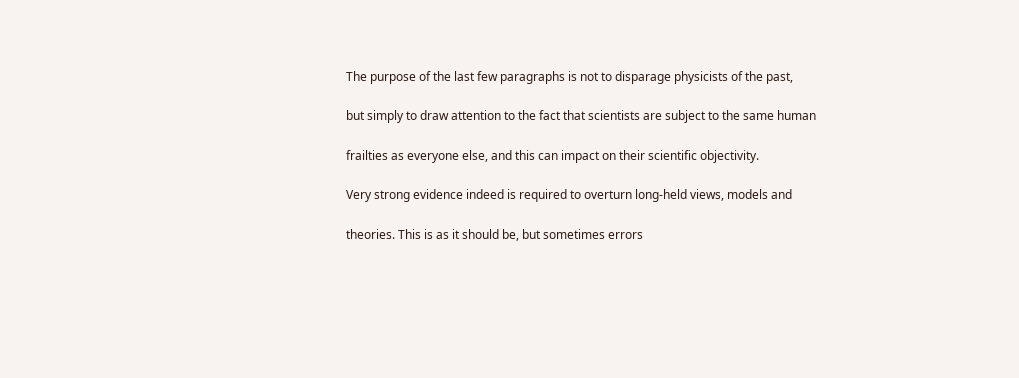The purpose of the last few paragraphs is not to disparage physicists of the past,

but simply to draw attention to the fact that scientists are subject to the same human

frailties as everyone else, and this can impact on their scientific objectivity.

Very strong evidence indeed is required to overturn long-held views, models and

theories. This is as it should be, but sometimes errors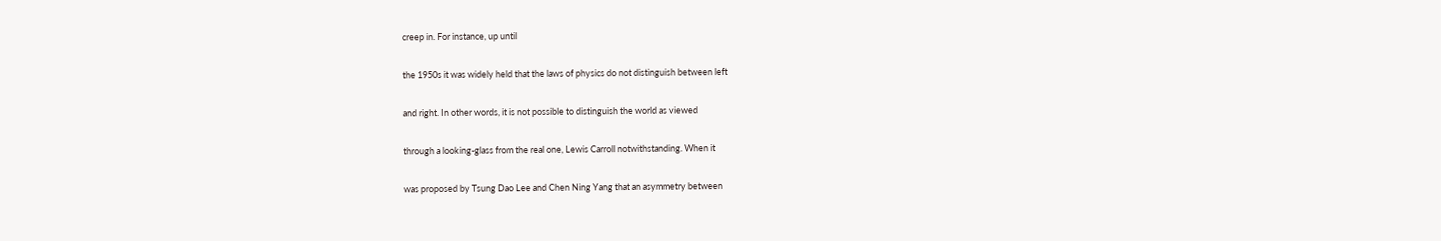creep in. For instance, up until

the 1950s it was widely held that the laws of physics do not distinguish between left

and right. In other words, it is not possible to distinguish the world as viewed

through a looking-glass from the real one, Lewis Carroll notwithstanding. When it

was proposed by Tsung Dao Lee and Chen Ning Yang that an asymmetry between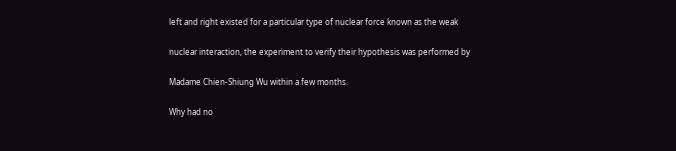left and right existed for a particular type of nuclear force known as the weak

nuclear interaction, the experiment to verify their hypothesis was performed by

Madame Chien-Shiung Wu within a few months.

Why had no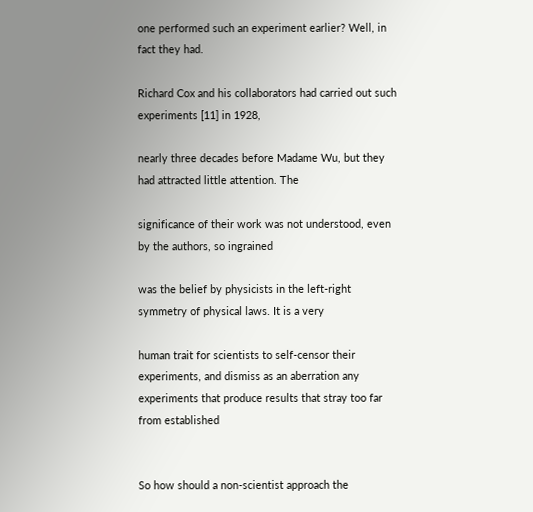one performed such an experiment earlier? Well, in fact they had.

Richard Cox and his collaborators had carried out such experiments [11] in 1928,

nearly three decades before Madame Wu, but they had attracted little attention. The

significance of their work was not understood, even by the authors, so ingrained

was the belief by physicists in the left-right symmetry of physical laws. It is a very

human trait for scientists to self-censor their experiments, and dismiss as an aberration any experiments that produce results that stray too far from established


So how should a non-scientist approach the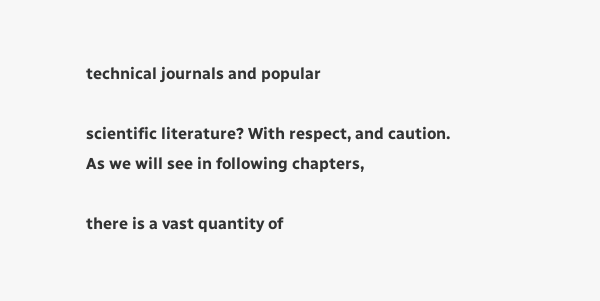technical journals and popular

scientific literature? With respect, and caution. As we will see in following chapters,

there is a vast quantity of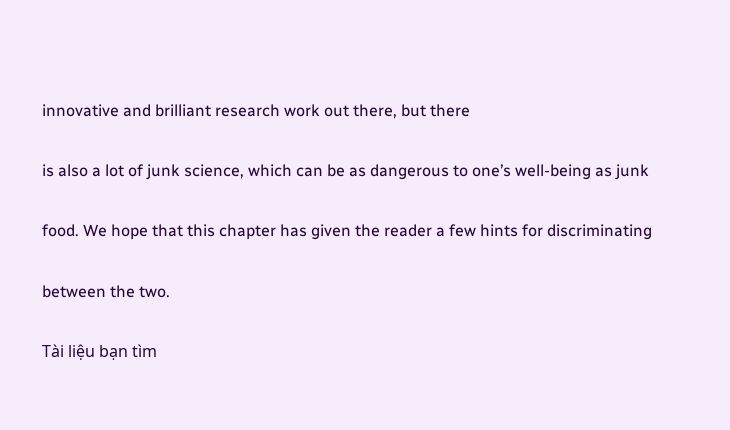innovative and brilliant research work out there, but there

is also a lot of junk science, which can be as dangerous to one’s well-being as junk

food. We hope that this chapter has given the reader a few hints for discriminating

between the two.

Tài liệu bạn tìm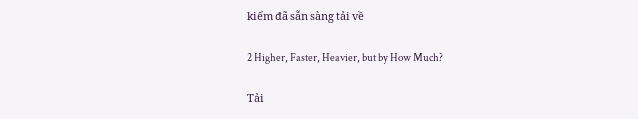kiếm đã sẵn sàng tải về

2 Higher, Faster, Heavier, but by How Much?

Tải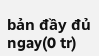bản đầy đủ ngay(0 tr)